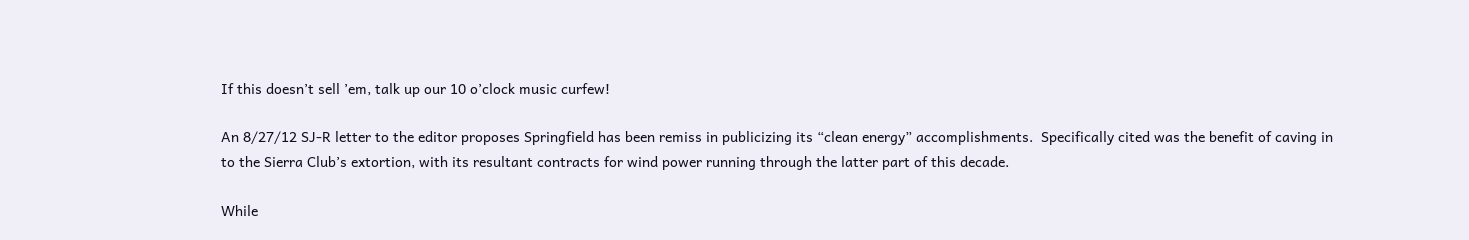If this doesn’t sell ’em, talk up our 10 o’clock music curfew!

An 8/27/12 SJ-R letter to the editor proposes Springfield has been remiss in publicizing its “clean energy” accomplishments.  Specifically cited was the benefit of caving in to the Sierra Club’s extortion, with its resultant contracts for wind power running through the latter part of this decade.

While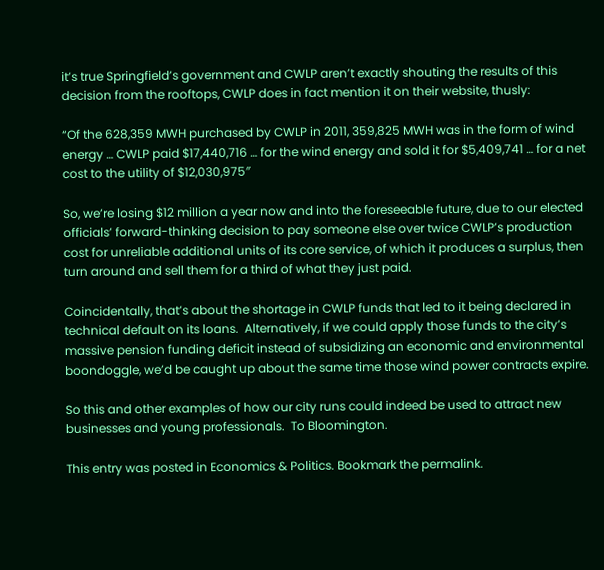it’s true Springfield’s government and CWLP aren’t exactly shouting the results of this decision from the rooftops, CWLP does in fact mention it on their website, thusly:

“Of the 628,359 MWH purchased by CWLP in 2011, 359,825 MWH was in the form of wind energy … CWLP paid $17,440,716 … for the wind energy and sold it for $5,409,741 … for a net cost to the utility of $12,030,975″

So, we’re losing $12 million a year now and into the foreseeable future, due to our elected officials’ forward-thinking decision to pay someone else over twice CWLP’s production cost for unreliable additional units of its core service, of which it produces a surplus, then turn around and sell them for a third of what they just paid.

Coincidentally, that’s about the shortage in CWLP funds that led to it being declared in technical default on its loans.  Alternatively, if we could apply those funds to the city’s massive pension funding deficit instead of subsidizing an economic and environmental boondoggle, we’d be caught up about the same time those wind power contracts expire.

So this and other examples of how our city runs could indeed be used to attract new businesses and young professionals.  To Bloomington.

This entry was posted in Economics & Politics. Bookmark the permalink.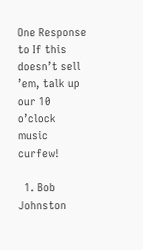One Response to If this doesn’t sell ’em, talk up our 10 o’clock music curfew!

  1. Bob Johnston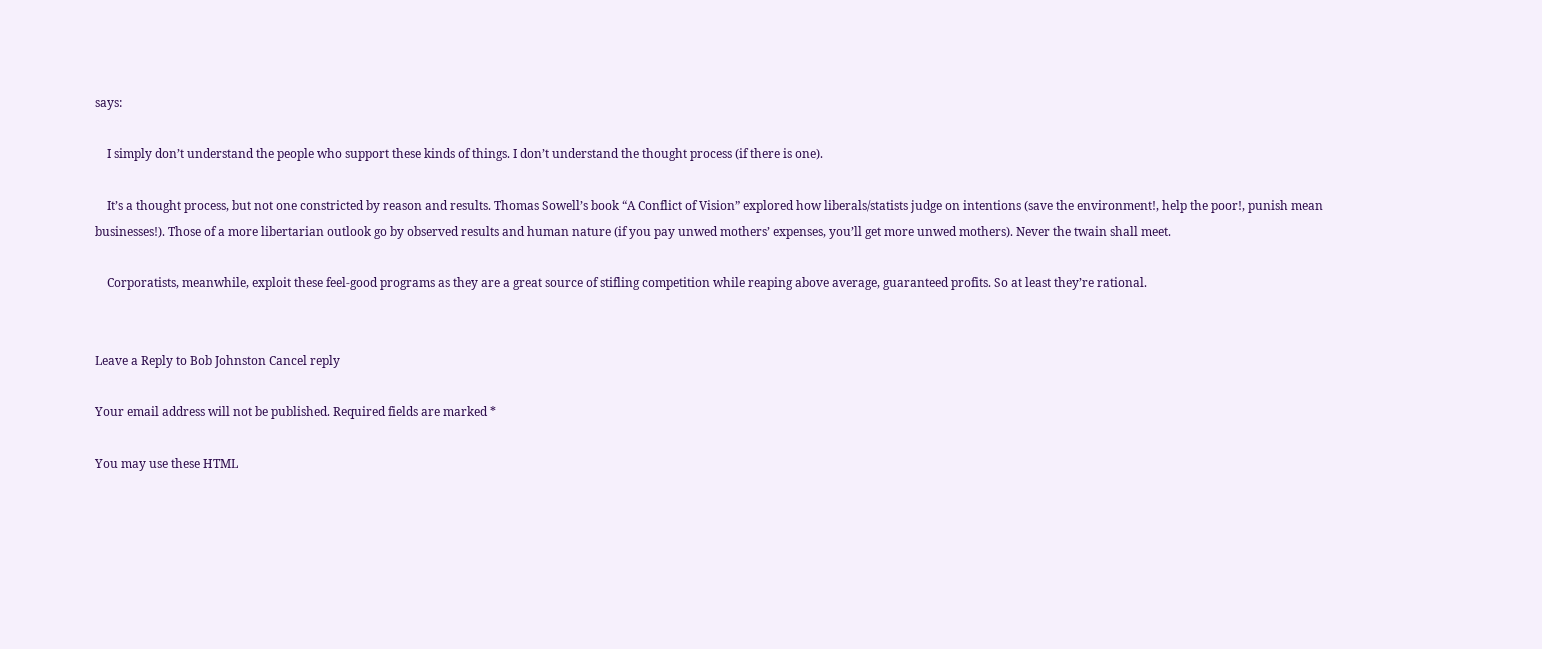says:

    I simply don’t understand the people who support these kinds of things. I don’t understand the thought process (if there is one).

    It’s a thought process, but not one constricted by reason and results. Thomas Sowell’s book “A Conflict of Vision” explored how liberals/statists judge on intentions (save the environment!, help the poor!, punish mean businesses!). Those of a more libertarian outlook go by observed results and human nature (if you pay unwed mothers’ expenses, you’ll get more unwed mothers). Never the twain shall meet.

    Corporatists, meanwhile, exploit these feel-good programs as they are a great source of stifling competition while reaping above average, guaranteed profits. So at least they’re rational.


Leave a Reply to Bob Johnston Cancel reply

Your email address will not be published. Required fields are marked *

You may use these HTML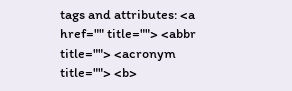tags and attributes: <a href="" title=""> <abbr title=""> <acronym title=""> <b>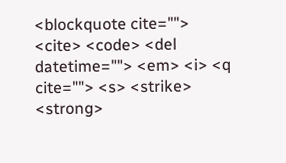<blockquote cite=""> <cite> <code> <del datetime=""> <em> <i> <q cite=""> <s> <strike> <strong>